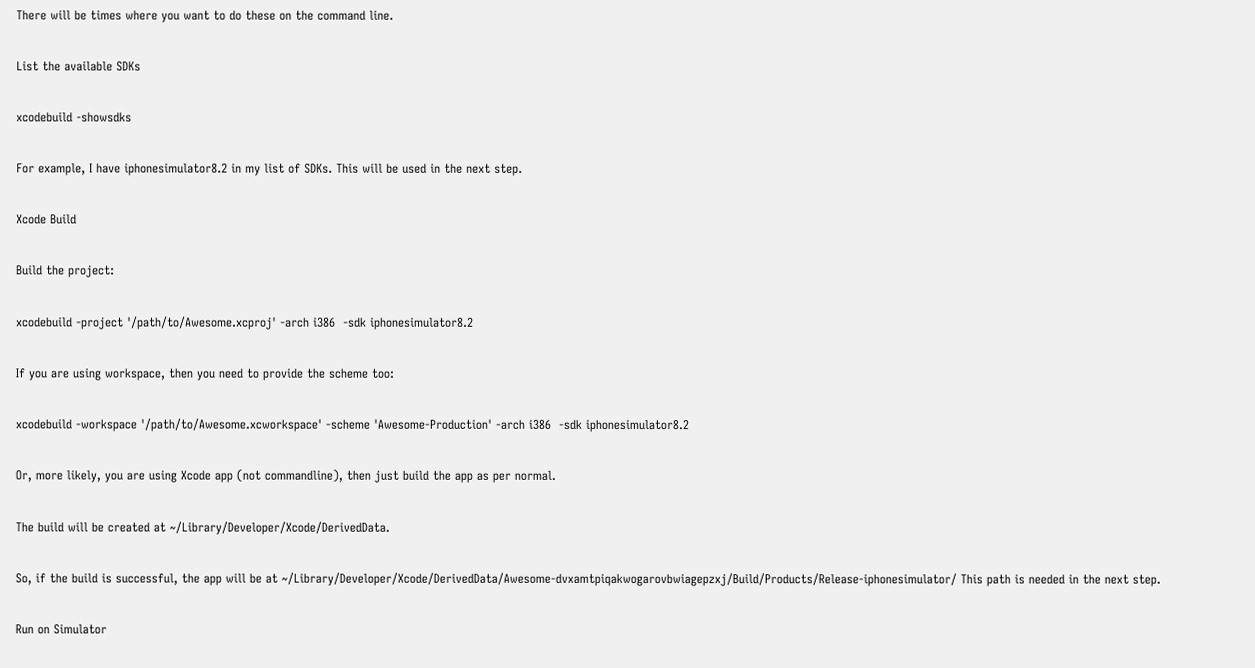There will be times where you want to do these on the command line.

List the available SDKs

xcodebuild -showsdks

For example, I have iphonesimulator8.2 in my list of SDKs. This will be used in the next step.

Xcode Build

Build the project:

xcodebuild -project '/path/to/Awesome.xcproj' -arch i386  -sdk iphonesimulator8.2

If you are using workspace, then you need to provide the scheme too:

xcodebuild -workspace '/path/to/Awesome.xcworkspace' -scheme 'Awesome-Production' -arch i386  -sdk iphonesimulator8.2

Or, more likely, you are using Xcode app (not commandline), then just build the app as per normal.

The build will be created at ~/Library/Developer/Xcode/DerivedData.

So, if the build is successful, the app will be at ~/Library/Developer/Xcode/DerivedData/Awesome-dvxamtpiqakwogarovbwiagepzxj/Build/Products/Release-iphonesimulator/ This path is needed in the next step.

Run on Simulator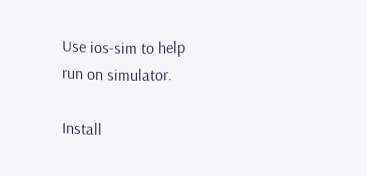Use ios-sim to help run on simulator.

Install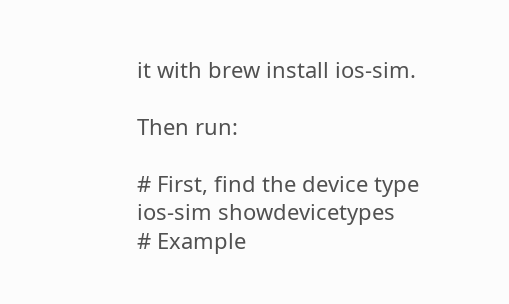it with brew install ios-sim.

Then run:

# First, find the device type
ios-sim showdevicetypes
# Example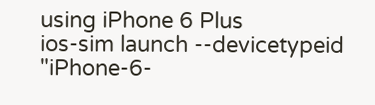using iPhone 6 Plus
ios-sim launch --devicetypeid "iPhone-6-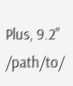Plus, 9.2" /path/to/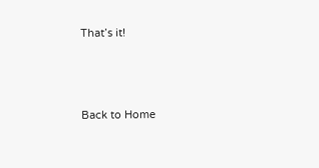That’s it!




Back to Home